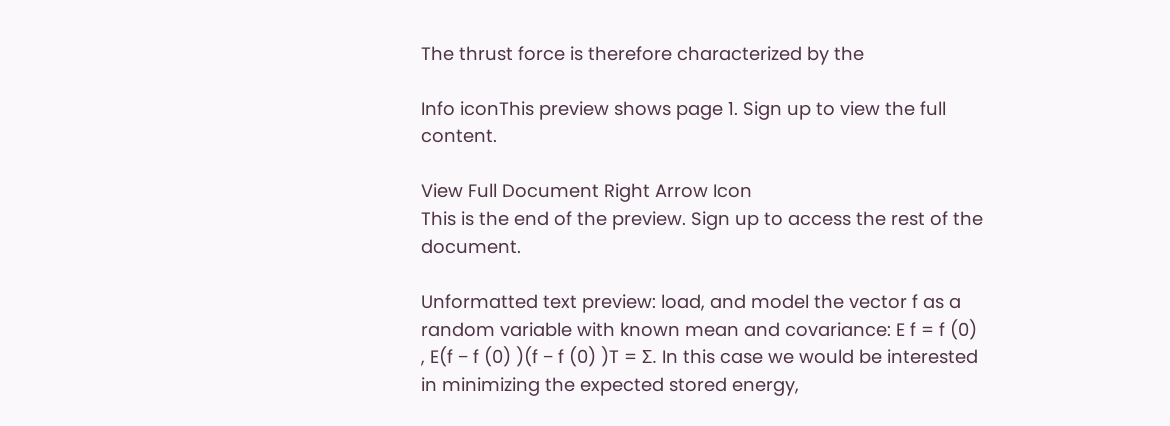The thrust force is therefore characterized by the

Info iconThis preview shows page 1. Sign up to view the full content.

View Full Document Right Arrow Icon
This is the end of the preview. Sign up to access the rest of the document.

Unformatted text preview: load, and model the vector f as a random variable with known mean and covariance: E f = f (0) , E(f − f (0) )(f − f (0) )T = Σ. In this case we would be interested in minimizing the expected stored energy,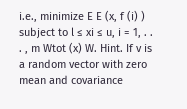i.e., minimize E E (x, f (i) ) subject to l ≤ xi ≤ u, i = 1, . . . , m Wtot (x) W. Hint. If v is a random vector with zero mean and covariance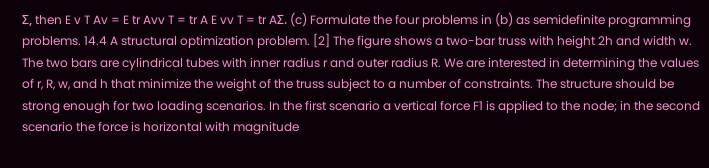Σ, then E v T Av = E tr Avv T = tr A E vv T = tr AΣ. (c) Formulate the four problems in (b) as semidefinite programming problems. 14.4 A structural optimization problem. [2] The figure shows a two-bar truss with height 2h and width w. The two bars are cylindrical tubes with inner radius r and outer radius R. We are interested in determining the values of r, R, w, and h that minimize the weight of the truss subject to a number of constraints. The structure should be strong enough for two loading scenarios. In the first scenario a vertical force F1 is applied to the node; in the second scenario the force is horizontal with magnitude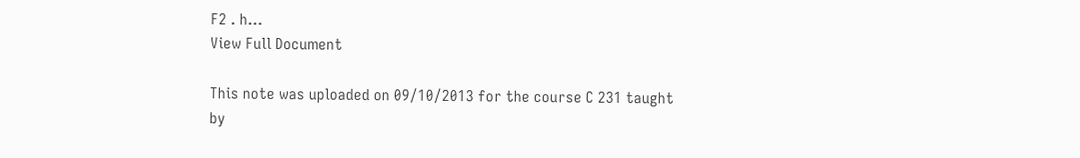F2 . h...
View Full Document

This note was uploaded on 09/10/2013 for the course C 231 taught by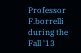Professor F.borrelli during the Fall '13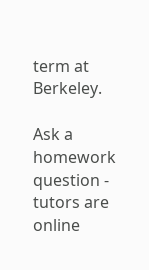term at Berkeley.

Ask a homework question - tutors are online